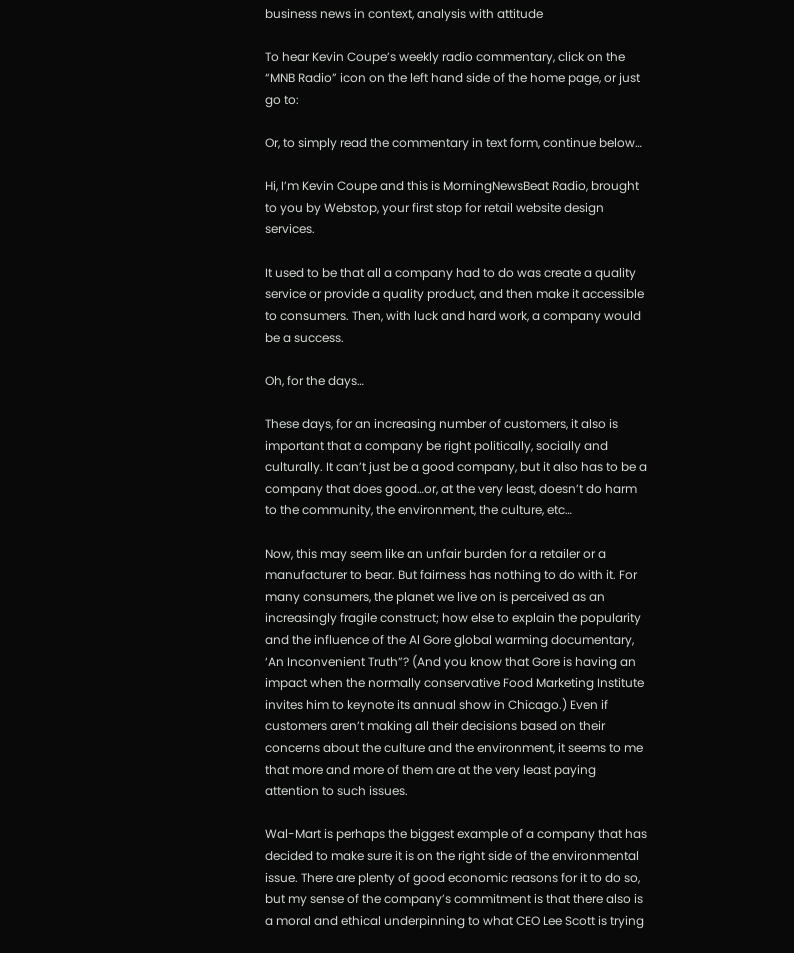business news in context, analysis with attitude

To hear Kevin Coupe’s weekly radio commentary, click on the “MNB Radio” icon on the left hand side of the home page, or just go to:

Or, to simply read the commentary in text form, continue below…

Hi, I’m Kevin Coupe and this is MorningNewsBeat Radio, brought to you by Webstop, your first stop for retail website design services.

It used to be that all a company had to do was create a quality service or provide a quality product, and then make it accessible to consumers. Then, with luck and hard work, a company would be a success.

Oh, for the days…

These days, for an increasing number of customers, it also is important that a company be right politically, socially and culturally. It can’t just be a good company, but it also has to be a company that does good…or, at the very least, doesn’t do harm to the community, the environment, the culture, etc…

Now, this may seem like an unfair burden for a retailer or a manufacturer to bear. But fairness has nothing to do with it. For many consumers, the planet we live on is perceived as an increasingly fragile construct; how else to explain the popularity and the influence of the Al Gore global warming documentary, ‘An Inconvenient Truth”? (And you know that Gore is having an impact when the normally conservative Food Marketing Institute invites him to keynote its annual show in Chicago.) Even if customers aren’t making all their decisions based on their concerns about the culture and the environment, it seems to me that more and more of them are at the very least paying attention to such issues.

Wal-Mart is perhaps the biggest example of a company that has decided to make sure it is on the right side of the environmental issue. There are plenty of good economic reasons for it to do so, but my sense of the company’s commitment is that there also is a moral and ethical underpinning to what CEO Lee Scott is trying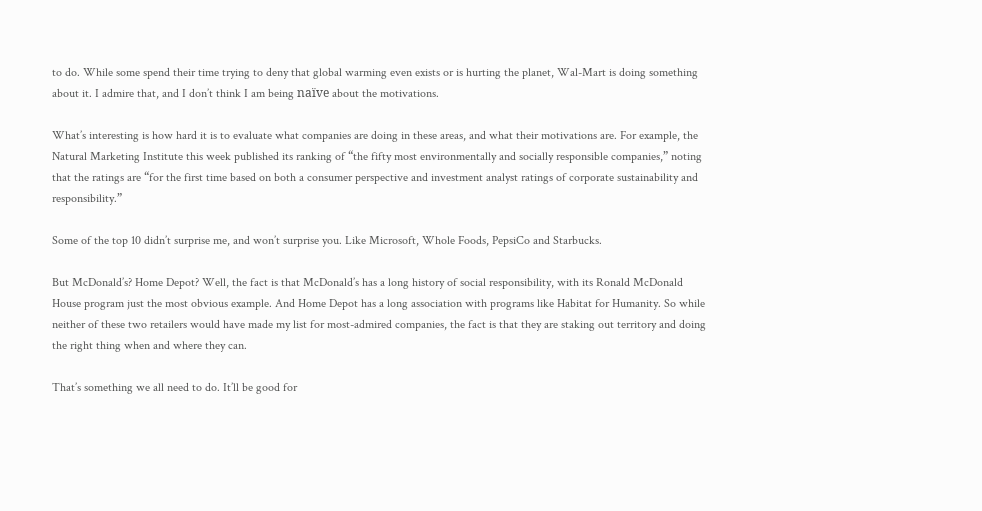to do. While some spend their time trying to deny that global warming even exists or is hurting the planet, Wal-Mart is doing something about it. I admire that, and I don’t think I am being naïve about the motivations.

What’s interesting is how hard it is to evaluate what companies are doing in these areas, and what their motivations are. For example, the Natural Marketing Institute this week published its ranking of “the fifty most environmentally and socially responsible companies,” noting that the ratings are “for the first time based on both a consumer perspective and investment analyst ratings of corporate sustainability and responsibility.”

Some of the top 10 didn’t surprise me, and won’t surprise you. Like Microsoft, Whole Foods, PepsiCo and Starbucks.

But McDonald’s? Home Depot? Well, the fact is that McDonald’s has a long history of social responsibility, with its Ronald McDonald House program just the most obvious example. And Home Depot has a long association with programs like Habitat for Humanity. So while neither of these two retailers would have made my list for most-admired companies, the fact is that they are staking out territory and doing the right thing when and where they can.

That’s something we all need to do. It’ll be good for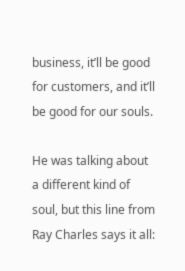business, it’ll be good for customers, and it’ll be good for our souls.

He was talking about a different kind of soul, but this line from Ray Charles says it all: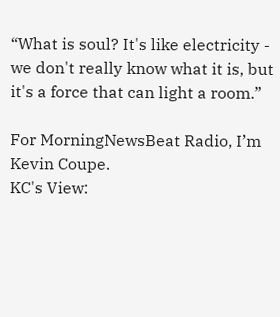“What is soul? It's like electricity - we don't really know what it is, but it's a force that can light a room.”

For MorningNewsBeat Radio, I’m Kevin Coupe.
KC's View: